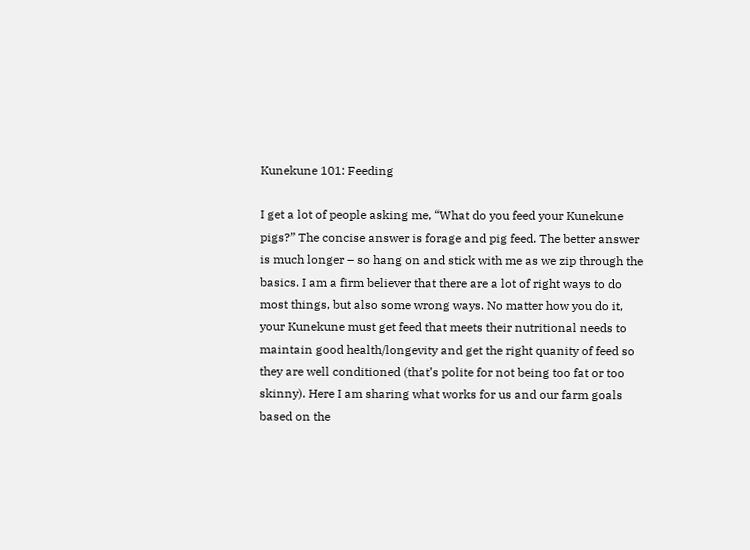Kunekune 101: Feeding

I get a lot of people asking me, “What do you feed your Kunekune pigs?” The concise answer is forage and pig feed. The better answer is much longer – so hang on and stick with me as we zip through the basics. I am a firm believer that there are a lot of right ways to do most things, but also some wrong ways. No matter how you do it, your Kunekune must get feed that meets their nutritional needs to maintain good health/longevity and get the right quanity of feed so they are well conditioned (that’s polite for not being too fat or too skinny). Here I am sharing what works for us and our farm goals based on the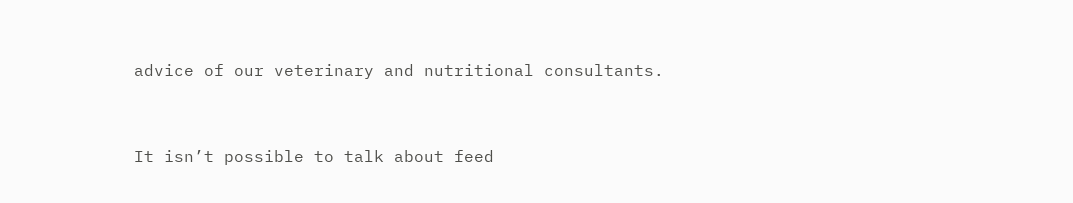advice of our veterinary and nutritional consultants.


It isn’t possible to talk about feed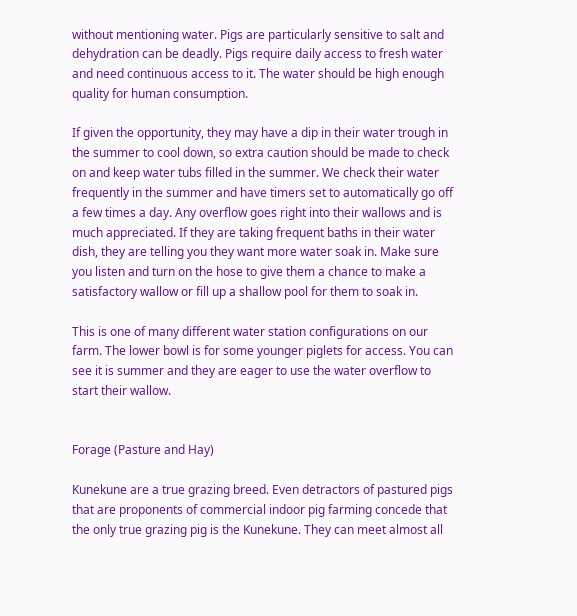without mentioning water. Pigs are particularly sensitive to salt and dehydration can be deadly. Pigs require daily access to fresh water and need continuous access to it. The water should be high enough quality for human consumption.

If given the opportunity, they may have a dip in their water trough in the summer to cool down, so extra caution should be made to check on and keep water tubs filled in the summer. We check their water frequently in the summer and have timers set to automatically go off a few times a day. Any overflow goes right into their wallows and is much appreciated. If they are taking frequent baths in their water dish, they are telling you they want more water soak in. Make sure you listen and turn on the hose to give them a chance to make a satisfactory wallow or fill up a shallow pool for them to soak in.

This is one of many different water station configurations on our farm. The lower bowl is for some younger piglets for access. You can see it is summer and they are eager to use the water overflow to start their wallow.


Forage (Pasture and Hay)

Kunekune are a true grazing breed. Even detractors of pastured pigs that are proponents of commercial indoor pig farming concede that the only true grazing pig is the Kunekune. They can meet almost all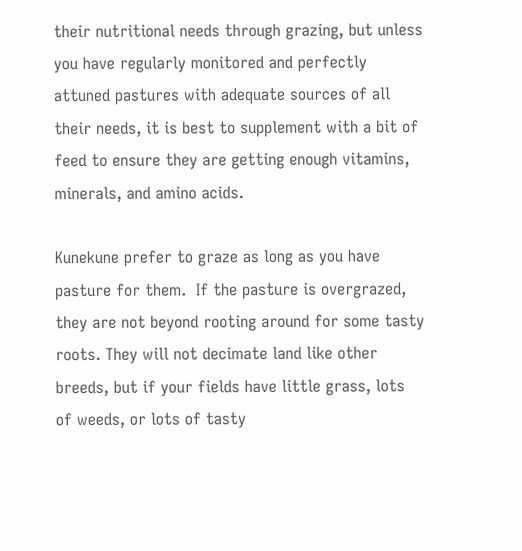their nutritional needs through grazing, but unless you have regularly monitored and perfectly attuned pastures with adequate sources of all their needs, it is best to supplement with a bit of feed to ensure they are getting enough vitamins, minerals, and amino acids.

Kunekune prefer to graze as long as you have pasture for them.  If the pasture is overgrazed, they are not beyond rooting around for some tasty roots. They will not decimate land like other breeds, but if your fields have little grass, lots of weeds, or lots of tasty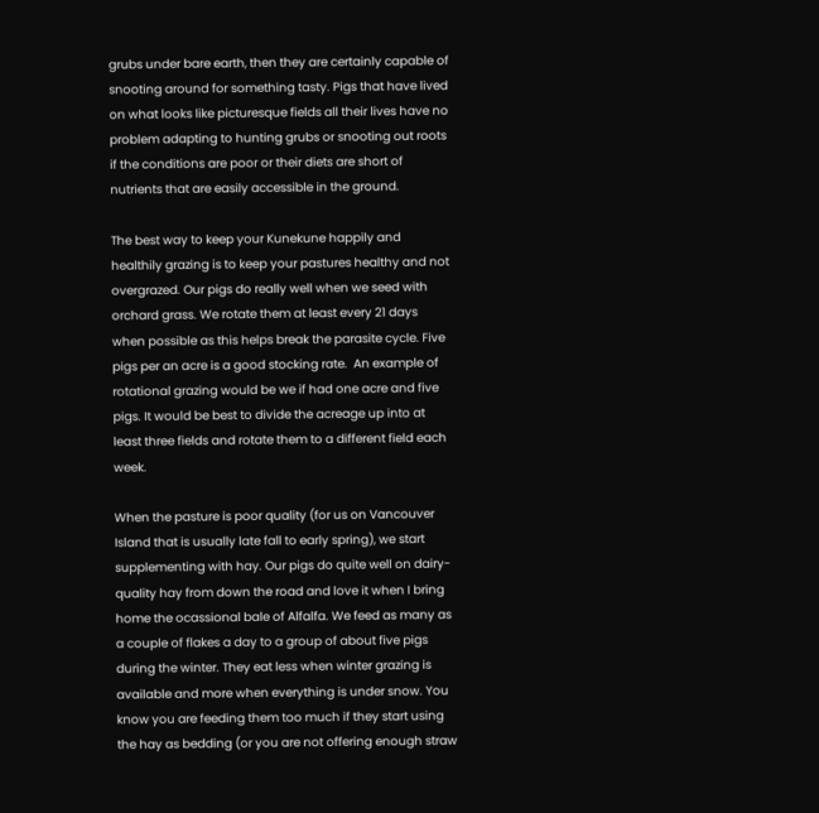grubs under bare earth, then they are certainly capable of snooting around for something tasty. Pigs that have lived on what looks like picturesque fields all their lives have no problem adapting to hunting grubs or snooting out roots if the conditions are poor or their diets are short of nutrients that are easily accessible in the ground.

The best way to keep your Kunekune happily and healthily grazing is to keep your pastures healthy and not overgrazed. Our pigs do really well when we seed with orchard grass. We rotate them at least every 21 days when possible as this helps break the parasite cycle. Five pigs per an acre is a good stocking rate.  An example of rotational grazing would be we if had one acre and five pigs. It would be best to divide the acreage up into at least three fields and rotate them to a different field each week.

When the pasture is poor quality (for us on Vancouver Island that is usually late fall to early spring), we start supplementing with hay. Our pigs do quite well on dairy-quality hay from down the road and love it when I bring home the ocassional bale of Alfalfa. We feed as many as a couple of flakes a day to a group of about five pigs during the winter. They eat less when winter grazing is available and more when everything is under snow. You know you are feeding them too much if they start using the hay as bedding (or you are not offering enough straw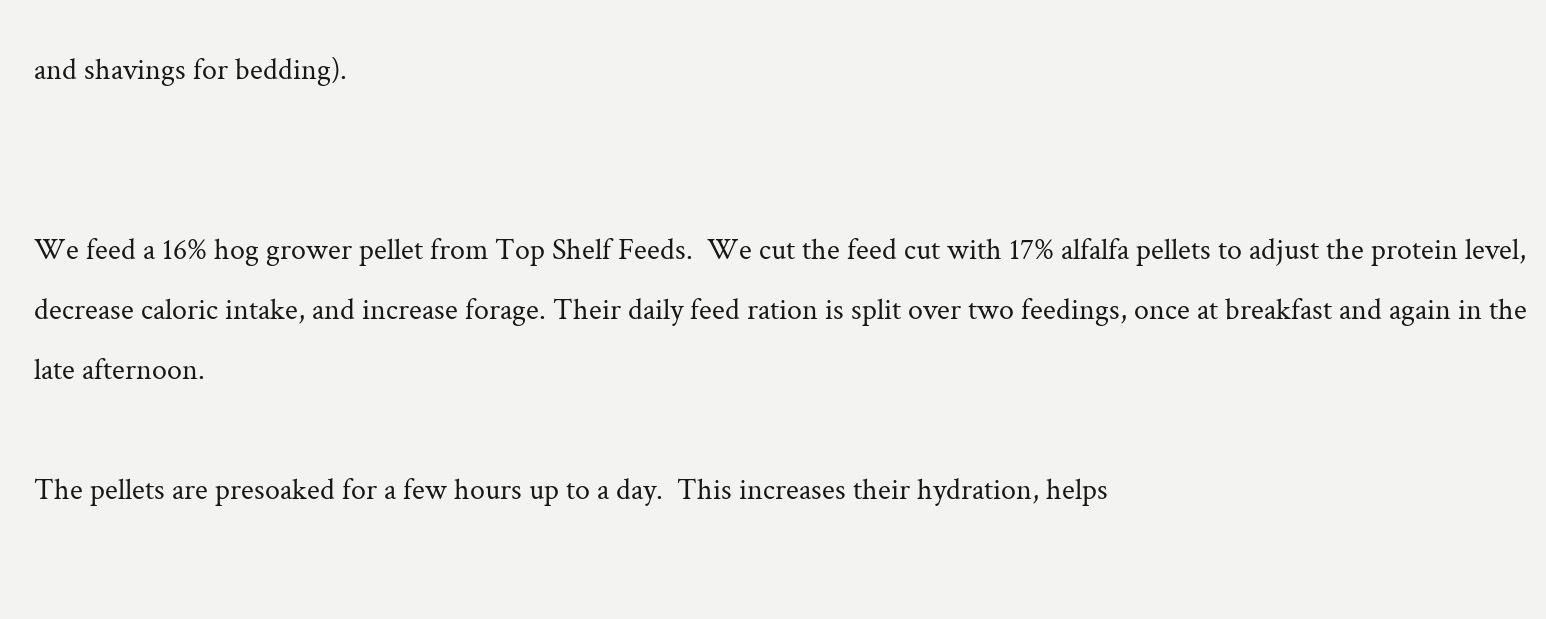and shavings for bedding).


We feed a 16% hog grower pellet from Top Shelf Feeds.  We cut the feed cut with 17% alfalfa pellets to adjust the protein level, decrease caloric intake, and increase forage. Their daily feed ration is split over two feedings, once at breakfast and again in the late afternoon.

The pellets are presoaked for a few hours up to a day.  This increases their hydration, helps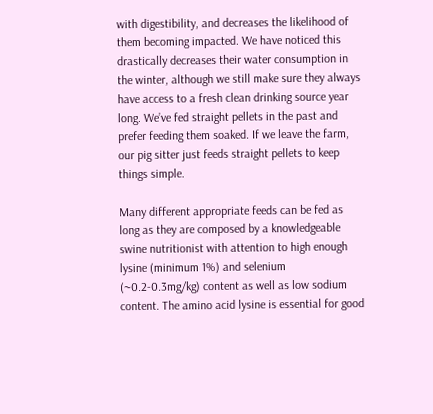with digestibility, and decreases the likelihood of them becoming impacted. We have noticed this drastically decreases their water consumption in the winter, although we still make sure they always have access to a fresh clean drinking source year long. We’ve fed straight pellets in the past and prefer feeding them soaked. If we leave the farm, our pig sitter just feeds straight pellets to keep things simple.

Many different appropriate feeds can be fed as long as they are composed by a knowledgeable swine nutritionist with attention to high enough lysine (minimum 1%) and selenium (~0.2-0.3mg/kg) content as well as low sodium content. The amino acid lysine is essential for good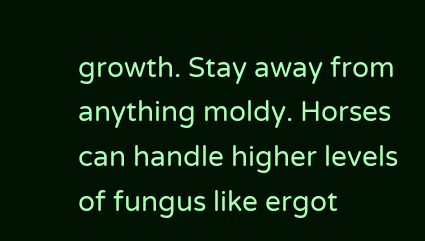growth. Stay away from anything moldy. Horses can handle higher levels of fungus like ergot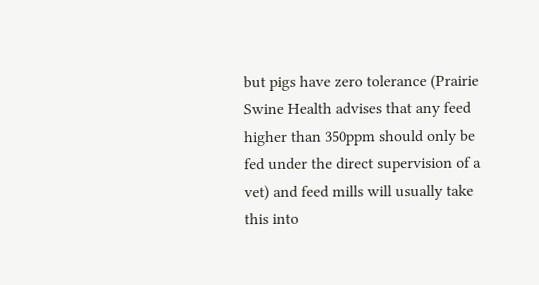but pigs have zero tolerance (Prairie Swine Health advises that any feed higher than 350ppm should only be fed under the direct supervision of a vet) and feed mills will usually take this into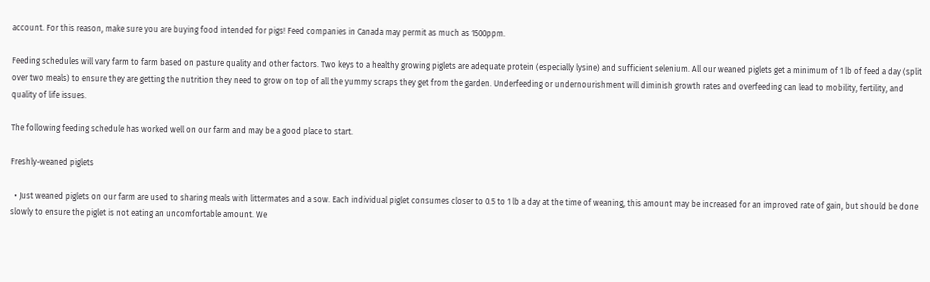account. For this reason, make sure you are buying food intended for pigs! Feed companies in Canada may permit as much as 1500ppm.

Feeding schedules will vary farm to farm based on pasture quality and other factors. Two keys to a healthy growing piglets are adequate protein (especially lysine) and sufficient selenium. All our weaned piglets get a minimum of 1 lb of feed a day (split over two meals) to ensure they are getting the nutrition they need to grow on top of all the yummy scraps they get from the garden. Underfeeding or undernourishment will diminish growth rates and overfeeding can lead to mobility, fertility, and quality of life issues.

The following feeding schedule has worked well on our farm and may be a good place to start.

Freshly-weaned piglets

  • Just weaned piglets on our farm are used to sharing meals with littermates and a sow. Each individual piglet consumes closer to 0.5 to 1 lb a day at the time of weaning, this amount may be increased for an improved rate of gain, but should be done slowly to ensure the piglet is not eating an uncomfortable amount. We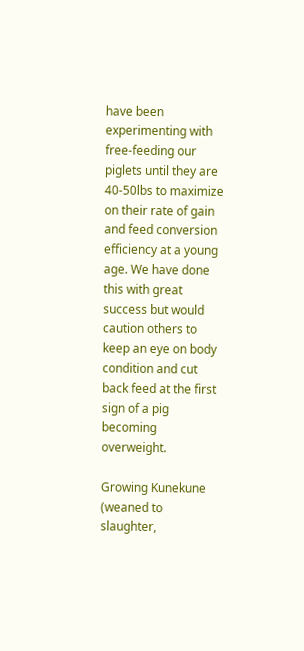have been experimenting with free-feeding our piglets until they are 40-50lbs to maximize on their rate of gain and feed conversion efficiency at a young age. We have done this with great success but would caution others to keep an eye on body condition and cut back feed at the first sign of a pig becoming overweight.

Growing Kunekune (weaned to slaughter,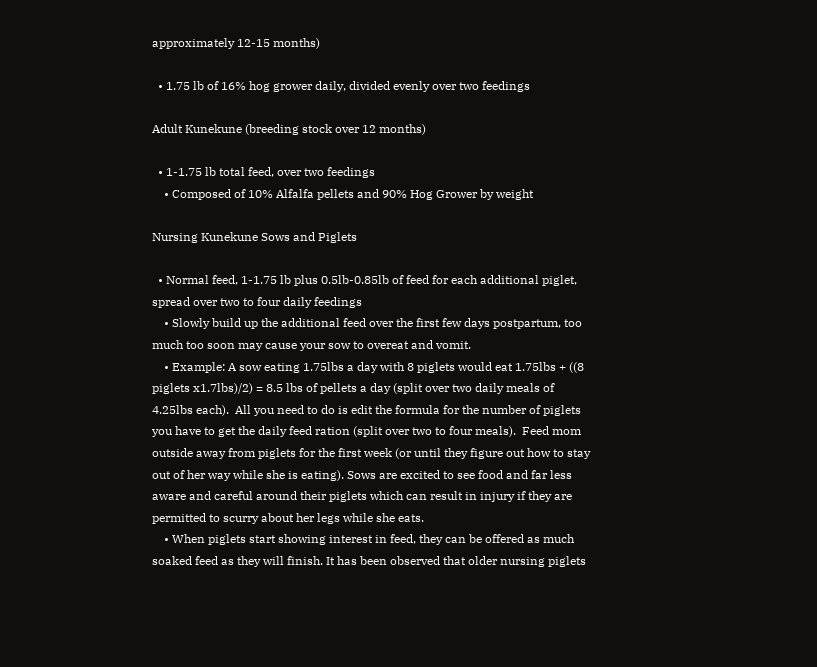approximately 12-15 months)

  • 1.75 lb of 16% hog grower daily, divided evenly over two feedings

Adult Kunekune (breeding stock over 12 months)

  • 1-1.75 lb total feed, over two feedings
    • Composed of 10% Alfalfa pellets and 90% Hog Grower by weight

Nursing Kunekune Sows and Piglets

  • Normal feed, 1-1.75 lb plus 0.5lb-0.85lb of feed for each additional piglet, spread over two to four daily feedings
    • Slowly build up the additional feed over the first few days postpartum, too much too soon may cause your sow to overeat and vomit.
    • Example: A sow eating 1.75lbs a day with 8 piglets would eat 1.75lbs + ((8 piglets x1.7lbs)/2) = 8.5 lbs of pellets a day (split over two daily meals of 4.25lbs each).  All you need to do is edit the formula for the number of piglets you have to get the daily feed ration (split over two to four meals).  Feed mom outside away from piglets for the first week (or until they figure out how to stay out of her way while she is eating). Sows are excited to see food and far less aware and careful around their piglets which can result in injury if they are permitted to scurry about her legs while she eats.
    • When piglets start showing interest in feed, they can be offered as much soaked feed as they will finish. It has been observed that older nursing piglets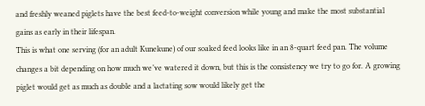and freshly weaned piglets have the best feed-to-weight conversion while young and make the most substantial gains as early in their lifespan.
This is what one serving (for an adult Kunekune) of our soaked feed looks like in an 8-quart feed pan. The volume changes a bit depending on how much we’ve watered it down, but this is the consistency we try to go for. A growing piglet would get as much as double and a lactating sow would likely get the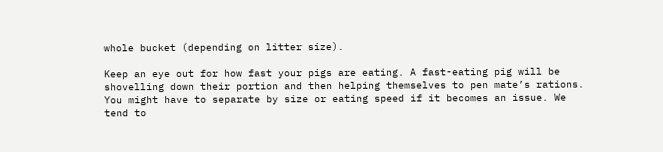whole bucket (depending on litter size).

Keep an eye out for how fast your pigs are eating. A fast-eating pig will be shovelling down their portion and then helping themselves to pen mate’s rations. You might have to separate by size or eating speed if it becomes an issue. We tend to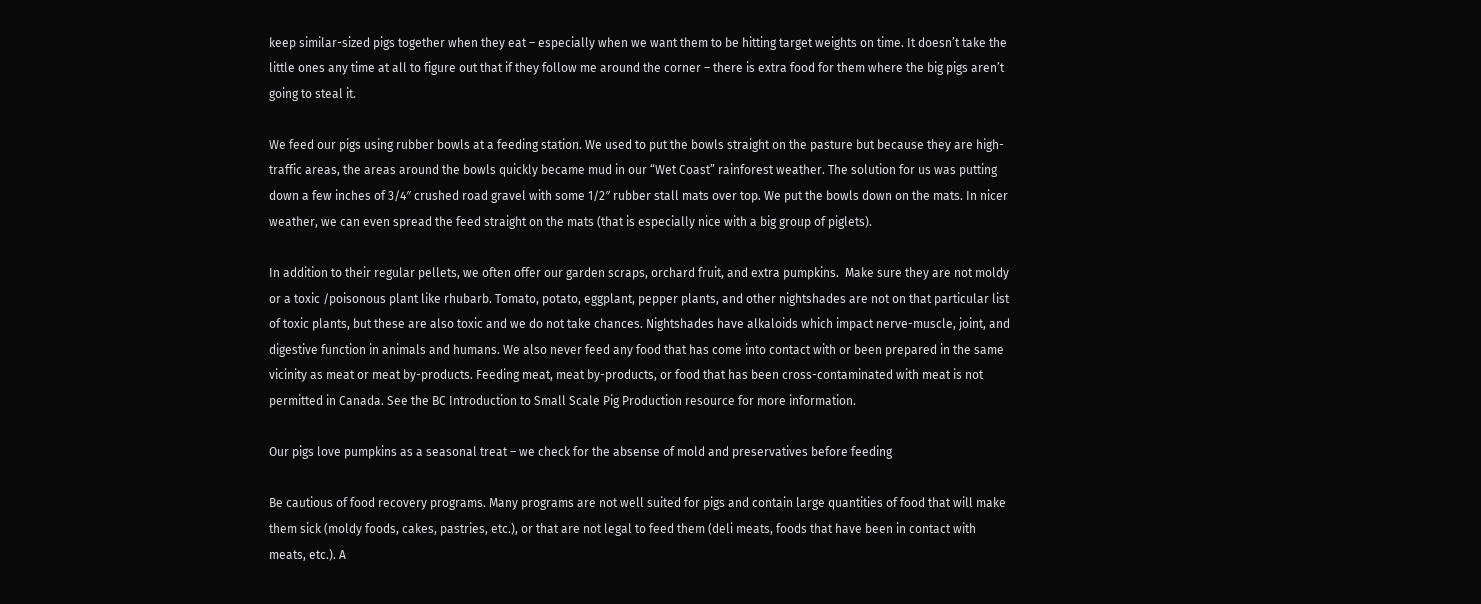keep similar-sized pigs together when they eat – especially when we want them to be hitting target weights on time. It doesn’t take the little ones any time at all to figure out that if they follow me around the corner – there is extra food for them where the big pigs aren’t going to steal it.

We feed our pigs using rubber bowls at a feeding station. We used to put the bowls straight on the pasture but because they are high-traffic areas, the areas around the bowls quickly became mud in our “Wet Coast” rainforest weather. The solution for us was putting down a few inches of 3/4″ crushed road gravel with some 1/2″ rubber stall mats over top. We put the bowls down on the mats. In nicer weather, we can even spread the feed straight on the mats (that is especially nice with a big group of piglets).

In addition to their regular pellets, we often offer our garden scraps, orchard fruit, and extra pumpkins.  Make sure they are not moldy or a toxic /poisonous plant like rhubarb. Tomato, potato, eggplant, pepper plants, and other nightshades are not on that particular list of toxic plants, but these are also toxic and we do not take chances. Nightshades have alkaloids which impact nerve-muscle, joint, and digestive function in animals and humans. We also never feed any food that has come into contact with or been prepared in the same vicinity as meat or meat by-products. Feeding meat, meat by-products, or food that has been cross-contaminated with meat is not permitted in Canada. See the BC Introduction to Small Scale Pig Production resource for more information.

Our pigs love pumpkins as a seasonal treat – we check for the absense of mold and preservatives before feeding

Be cautious of food recovery programs. Many programs are not well suited for pigs and contain large quantities of food that will make them sick (moldy foods, cakes, pastries, etc.), or that are not legal to feed them (deli meats, foods that have been in contact with meats, etc.). A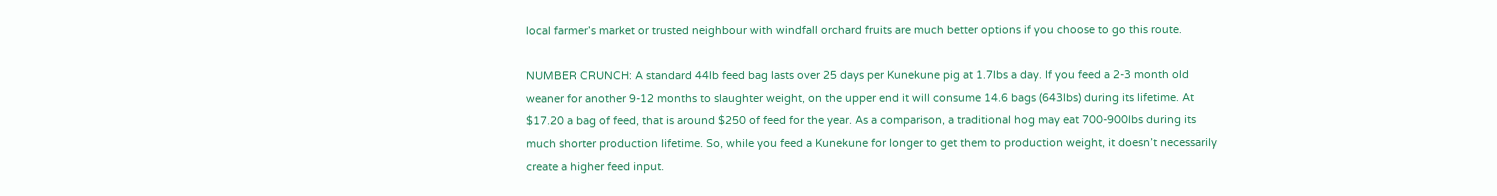local farmer’s market or trusted neighbour with windfall orchard fruits are much better options if you choose to go this route.

NUMBER CRUNCH: A standard 44lb feed bag lasts over 25 days per Kunekune pig at 1.7lbs a day. If you feed a 2-3 month old weaner for another 9-12 months to slaughter weight, on the upper end it will consume 14.6 bags (643lbs) during its lifetime. At $17.20 a bag of feed, that is around $250 of feed for the year. As a comparison, a traditional hog may eat 700-900lbs during its much shorter production lifetime. So, while you feed a Kunekune for longer to get them to production weight, it doesn’t necessarily create a higher feed input.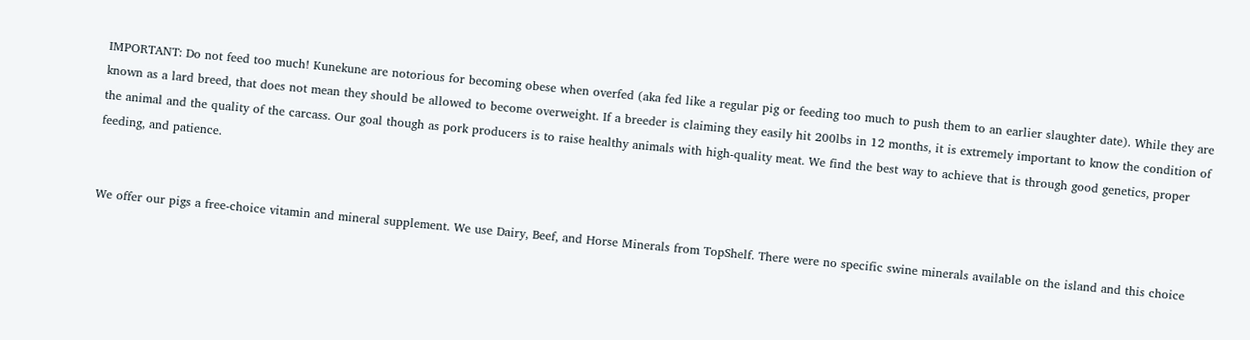IMPORTANT: Do not feed too much! Kunekune are notorious for becoming obese when overfed (aka fed like a regular pig or feeding too much to push them to an earlier slaughter date). While they are known as a lard breed, that does not mean they should be allowed to become overweight. If a breeder is claiming they easily hit 200lbs in 12 months, it is extremely important to know the condition of the animal and the quality of the carcass. Our goal though as pork producers is to raise healthy animals with high-quality meat. We find the best way to achieve that is through good genetics, proper feeding, and patience.


We offer our pigs a free-choice vitamin and mineral supplement. We use Dairy, Beef, and Horse Minerals from TopShelf. There were no specific swine minerals available on the island and this choice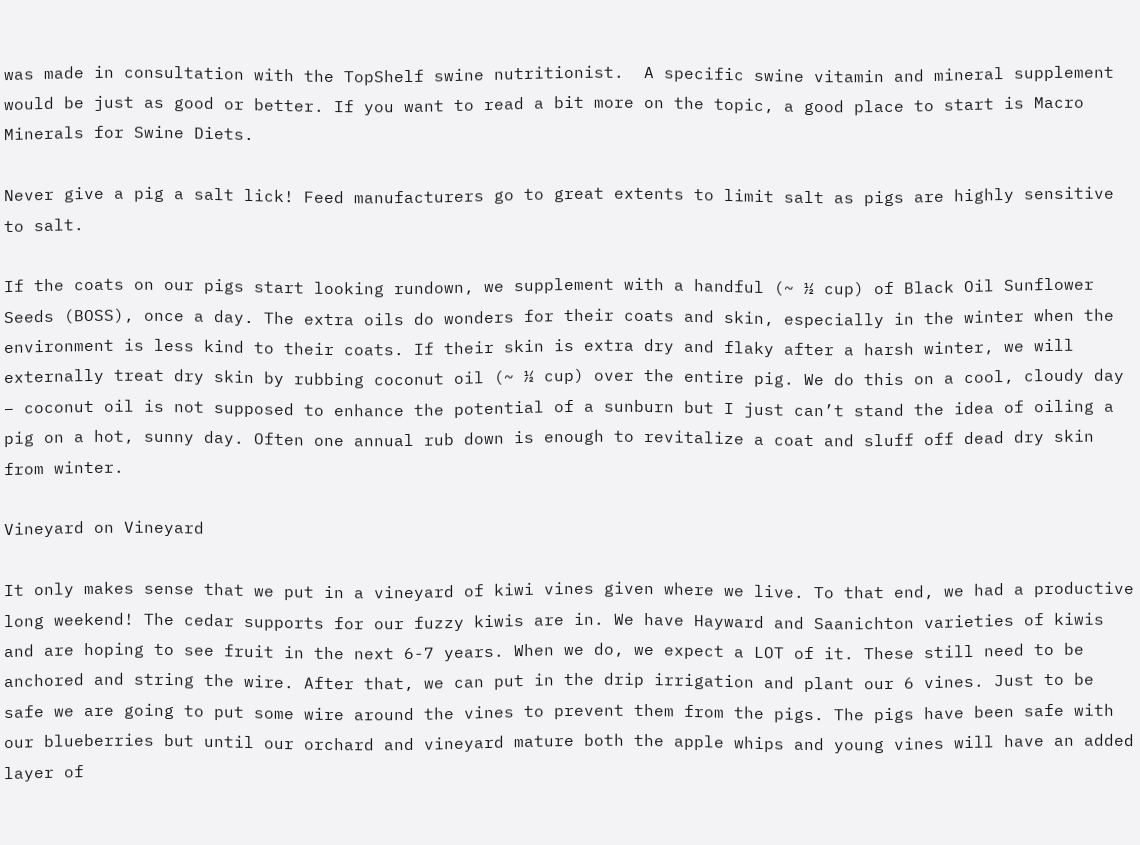was made in consultation with the TopShelf swine nutritionist.  A specific swine vitamin and mineral supplement would be just as good or better. If you want to read a bit more on the topic, a good place to start is Macro Minerals for Swine Diets.

Never give a pig a salt lick! Feed manufacturers go to great extents to limit salt as pigs are highly sensitive to salt.

If the coats on our pigs start looking rundown, we supplement with a handful (~ ½ cup) of Black Oil Sunflower Seeds (BOSS), once a day. The extra oils do wonders for their coats and skin, especially in the winter when the environment is less kind to their coats. If their skin is extra dry and flaky after a harsh winter, we will externally treat dry skin by rubbing coconut oil (~ ½ cup) over the entire pig. We do this on a cool, cloudy day – coconut oil is not supposed to enhance the potential of a sunburn but I just can’t stand the idea of oiling a pig on a hot, sunny day. Often one annual rub down is enough to revitalize a coat and sluff off dead dry skin from winter.

Vineyard on Vineyard

It only makes sense that we put in a vineyard of kiwi vines given where we live. To that end, we had a productive long weekend! The cedar supports for our fuzzy kiwis are in. We have Hayward and Saanichton varieties of kiwis and are hoping to see fruit in the next 6-7 years. When we do, we expect a LOT of it. These still need to be anchored and string the wire. After that, we can put in the drip irrigation and plant our 6 vines. Just to be safe we are going to put some wire around the vines to prevent them from the pigs. The pigs have been safe with our blueberries but until our orchard and vineyard mature both the apple whips and young vines will have an added layer of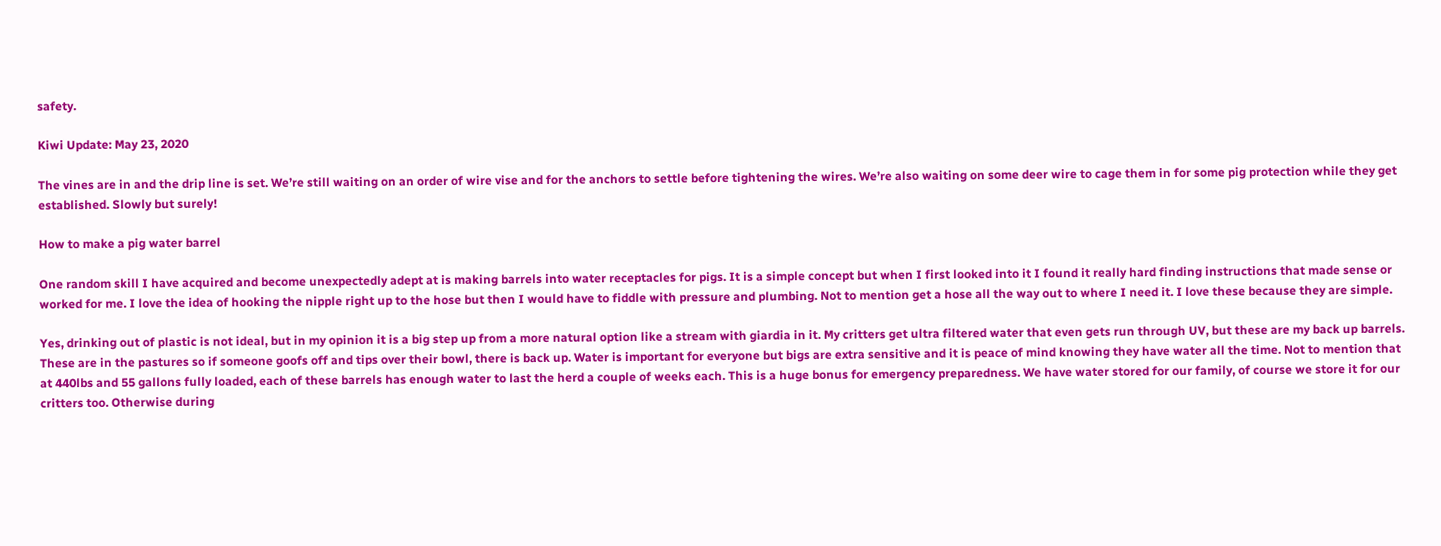safety.

Kiwi Update: May 23, 2020

The vines are in and the drip line is set. We’re still waiting on an order of wire vise and for the anchors to settle before tightening the wires. We’re also waiting on some deer wire to cage them in for some pig protection while they get established. Slowly but surely!

How to make a pig water barrel

One random skill I have acquired and become unexpectedly adept at is making barrels into water receptacles for pigs. It is a simple concept but when I first looked into it I found it really hard finding instructions that made sense or worked for me. I love the idea of hooking the nipple right up to the hose but then I would have to fiddle with pressure and plumbing. Not to mention get a hose all the way out to where I need it. I love these because they are simple.

Yes, drinking out of plastic is not ideal, but in my opinion it is a big step up from a more natural option like a stream with giardia in it. My critters get ultra filtered water that even gets run through UV, but these are my back up barrels. These are in the pastures so if someone goofs off and tips over their bowl, there is back up. Water is important for everyone but bigs are extra sensitive and it is peace of mind knowing they have water all the time. Not to mention that at 440lbs and 55 gallons fully loaded, each of these barrels has enough water to last the herd a couple of weeks each. This is a huge bonus for emergency preparedness. We have water stored for our family, of course we store it for our critters too. Otherwise during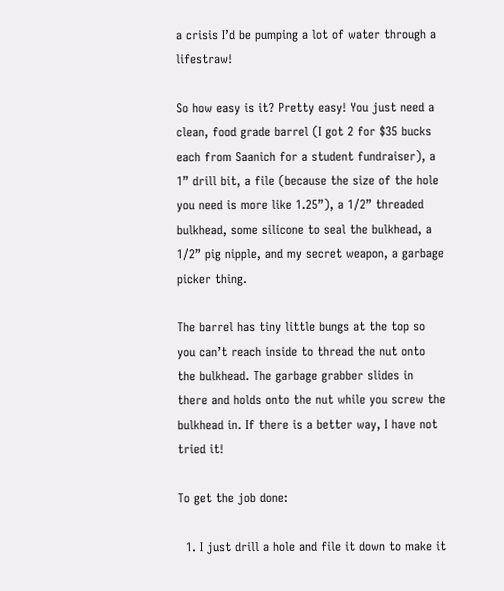a crisis I’d be pumping a lot of water through a lifestraw!

So how easy is it? Pretty easy! You just need a clean, food grade barrel (I got 2 for $35 bucks each from Saanich for a student fundraiser), a 1” drill bit, a file (because the size of the hole you need is more like 1.25”), a 1/2” threaded bulkhead, some silicone to seal the bulkhead, a 1/2” pig nipple, and my secret weapon, a garbage picker thing.

The barrel has tiny little bungs at the top so you can’t reach inside to thread the nut onto the bulkhead. The garbage grabber slides in there and holds onto the nut while you screw the bulkhead in. If there is a better way, I have not tried it!

To get the job done:

  1. I just drill a hole and file it down to make it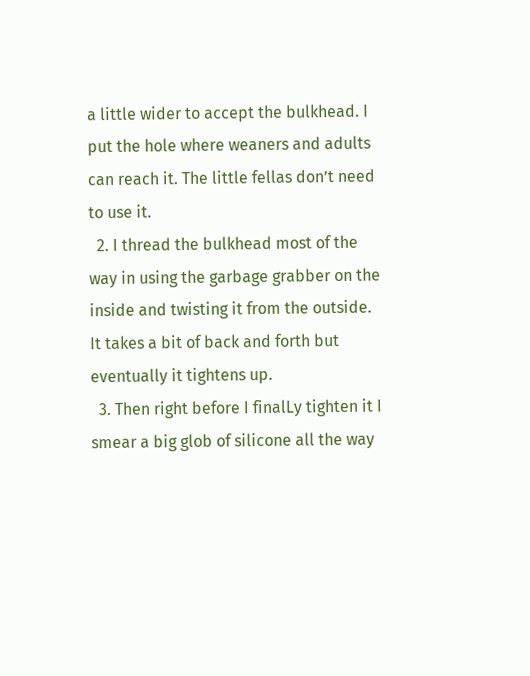a little wider to accept the bulkhead. I put the hole where weaners and adults can reach it. The little fellas don’t need to use it.
  2. I thread the bulkhead most of the way in using the garbage grabber on the inside and twisting it from the outside. It takes a bit of back and forth but eventually it tightens up.
  3. Then right before I finalLy tighten it I smear a big glob of silicone all the way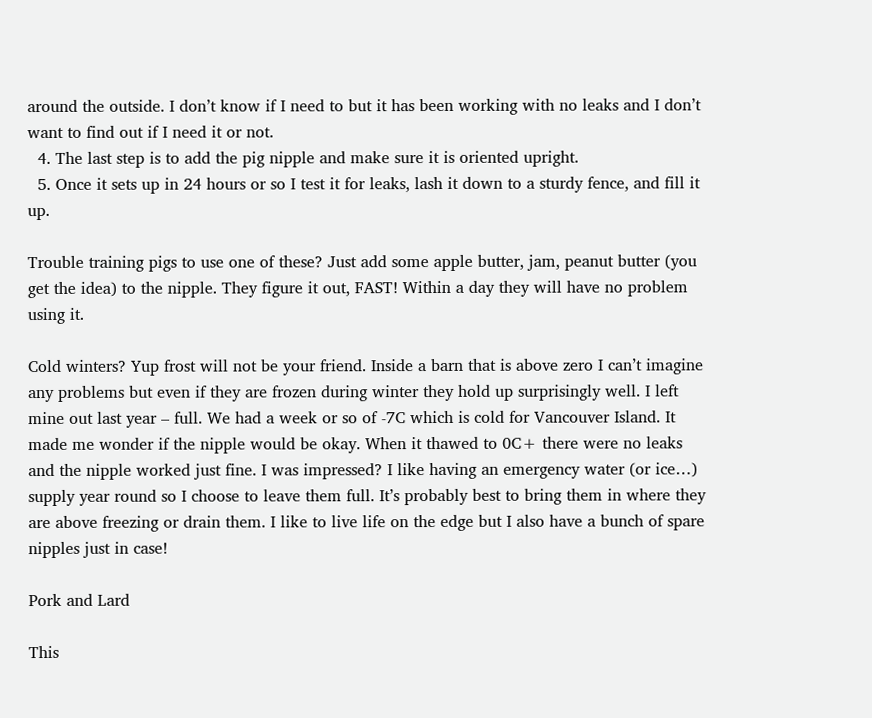around the outside. I don’t know if I need to but it has been working with no leaks and I don’t want to find out if I need it or not.
  4. The last step is to add the pig nipple and make sure it is oriented upright.
  5. Once it sets up in 24 hours or so I test it for leaks, lash it down to a sturdy fence, and fill it up.

Trouble training pigs to use one of these? Just add some apple butter, jam, peanut butter (you get the idea) to the nipple. They figure it out, FAST! Within a day they will have no problem using it.

Cold winters? Yup frost will not be your friend. Inside a barn that is above zero I can’t imagine any problems but even if they are frozen during winter they hold up surprisingly well. I left mine out last year – full. We had a week or so of -7C which is cold for Vancouver Island. It made me wonder if the nipple would be okay. When it thawed to 0C+ there were no leaks and the nipple worked just fine. I was impressed? I like having an emergency water (or ice…) supply year round so I choose to leave them full. It’s probably best to bring them in where they are above freezing or drain them. I like to live life on the edge but I also have a bunch of spare nipples just in case!

Pork and Lard

This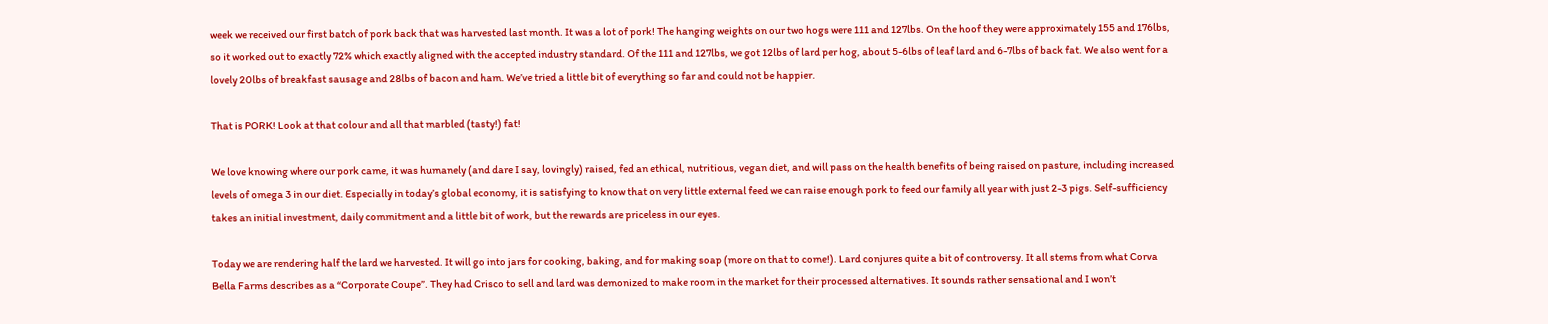week we received our first batch of pork back that was harvested last month. It was a lot of pork! The hanging weights on our two hogs were 111 and 127lbs. On the hoof they were approximately 155 and 176lbs, so it worked out to exactly 72% which exactly aligned with the accepted industry standard. Of the 111 and 127lbs, we got 12lbs of lard per hog, about 5-6lbs of leaf lard and 6-7lbs of back fat. We also went for a lovely 20lbs of breakfast sausage and 28lbs of bacon and ham. We’ve tried a little bit of everything so far and could not be happier.

That is PORK! Look at that colour and all that marbled (tasty!) fat!

We love knowing where our pork came, it was humanely (and dare I say, lovingly) raised, fed an ethical, nutritious, vegan diet, and will pass on the health benefits of being raised on pasture, including increased levels of omega 3 in our diet. Especially in today’s global economy, it is satisfying to know that on very little external feed we can raise enough pork to feed our family all year with just 2-3 pigs. Self-sufficiency takes an initial investment, daily commitment and a little bit of work, but the rewards are priceless in our eyes.

Today we are rendering half the lard we harvested. It will go into jars for cooking, baking, and for making soap (more on that to come!). Lard conjures quite a bit of controversy. It all stems from what Corva Bella Farms describes as a “Corporate Coupe”. They had Crisco to sell and lard was demonized to make room in the market for their processed alternatives. It sounds rather sensational and I won’t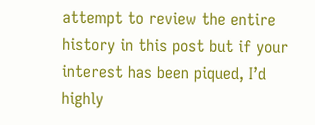attempt to review the entire history in this post but if your interest has been piqued, I’d highly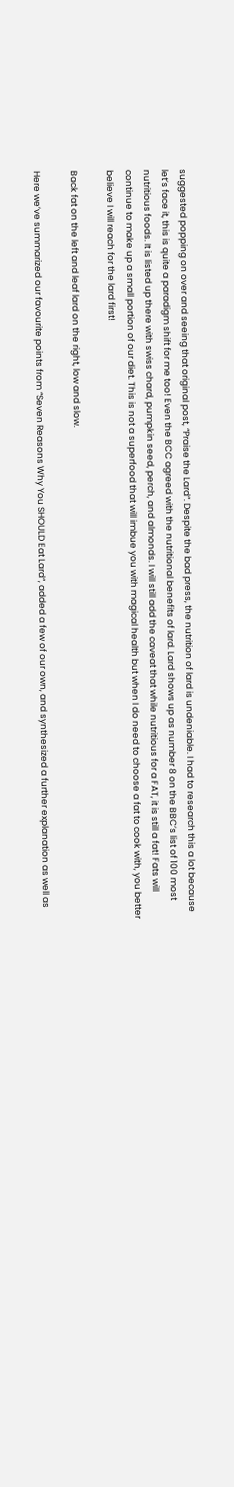suggested popping on over and seeing that original post, “Praise the Lard“. Despite the bad press, the nutrition of lard is undeniable. I had to research this a lot because let’s face it, this is quite a paradigm shift for me too! Even the BCC agreed with the nutritional benefits of lard. Lard shows up as number 8 on the BBC’s list of 100 most nutritious foods. It is listed up there with swiss chard, pumpkin seed, perch, and almonds. I will still add the caveat that while nutritious for a FAT, it is still a fat! Fats will continue to make up a small portion of our diet. This is not a superfood that will imbue you with magical health but when I do need to choose a fat to cook with, you better believe I will reach for the lard first!

Back fat on the left and leaf lard on the right, low and slow.

Here we’ve summarized our favourite points from “Seven Reasons Why You SHOULD Eat Lard“, added a few of our own, and synthesized a further explanation as well as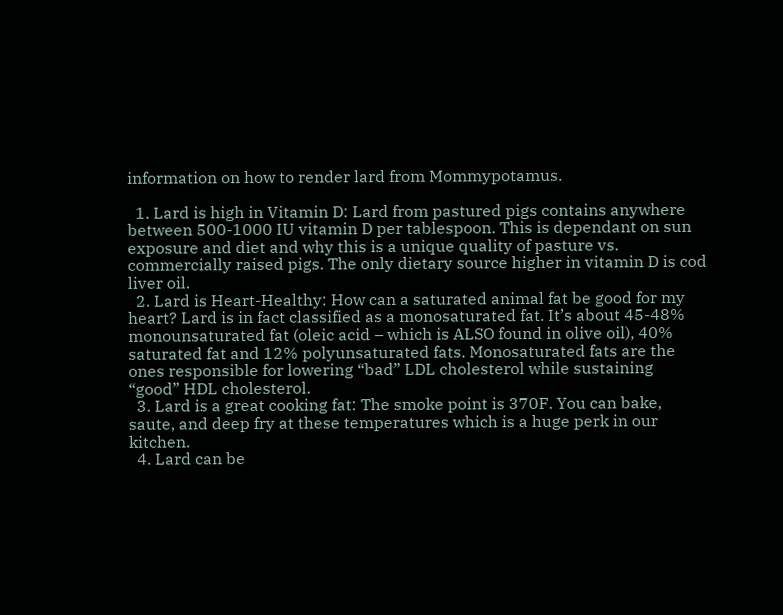information on how to render lard from Mommypotamus.

  1. Lard is high in Vitamin D: Lard from pastured pigs contains anywhere between 500-1000 IU vitamin D per tablespoon. This is dependant on sun exposure and diet and why this is a unique quality of pasture vs. commercially raised pigs. The only dietary source higher in vitamin D is cod liver oil.
  2. Lard is Heart-Healthy: How can a saturated animal fat be good for my heart? Lard is in fact classified as a monosaturated fat. It’s about 45-48% monounsaturated fat (oleic acid – which is ALSO found in olive oil), 40% saturated fat and 12% polyunsaturated fats. Monosaturated fats are the ones responsible for lowering “bad” LDL cholesterol while sustaining “good” HDL cholesterol.
  3. Lard is a great cooking fat: The smoke point is 370F. You can bake, saute, and deep fry at these temperatures which is a huge perk in our kitchen.
  4. Lard can be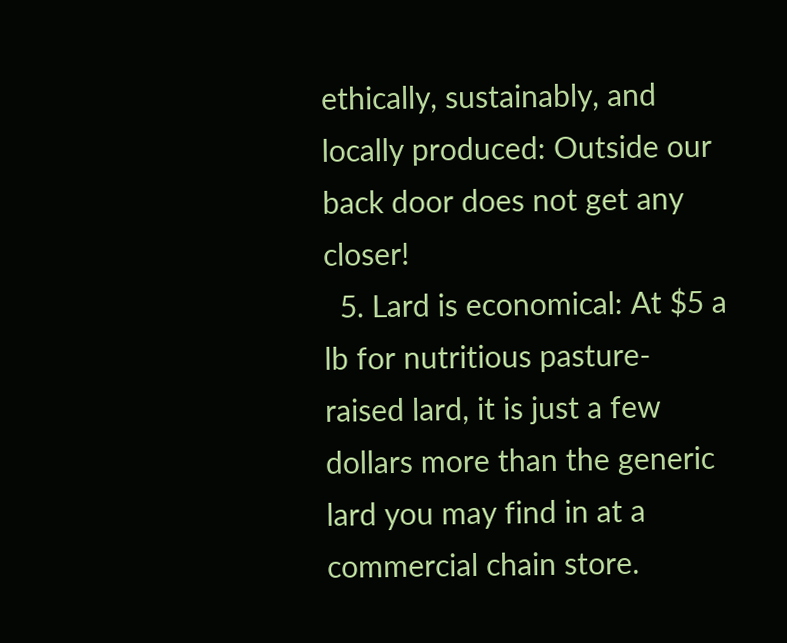ethically, sustainably, and locally produced: Outside our back door does not get any closer!
  5. Lard is economical: At $5 a lb for nutritious pasture-raised lard, it is just a few dollars more than the generic lard you may find in at a commercial chain store.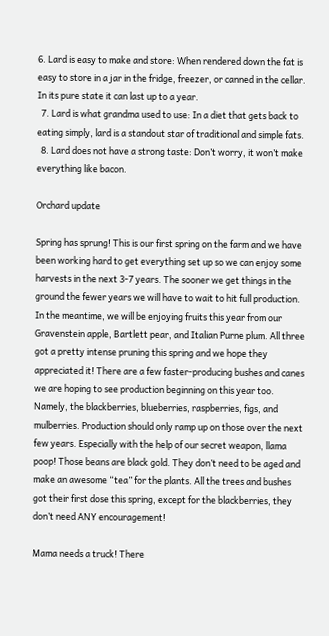6. Lard is easy to make and store: When rendered down the fat is easy to store in a jar in the fridge, freezer, or canned in the cellar. In its pure state it can last up to a year.
  7. Lard is what grandma used to use: In a diet that gets back to eating simply, lard is a standout star of traditional and simple fats.
  8. Lard does not have a strong taste: Don’t worry, it won’t make everything like bacon.

Orchard update

Spring has sprung! This is our first spring on the farm and we have been working hard to get everything set up so we can enjoy some harvests in the next 3-7 years. The sooner we get things in the ground the fewer years we will have to wait to hit full production. In the meantime, we will be enjoying fruits this year from our Gravenstein apple, Bartlett pear, and Italian Purne plum. All three got a pretty intense pruning this spring and we hope they appreciated it! There are a few faster-producing bushes and canes we are hoping to see production beginning on this year too. Namely, the blackberries, blueberries, raspberries, figs, and mulberries. Production should only ramp up on those over the next few years. Especially with the help of our secret weapon, llama poop! Those beans are black gold. They don’t need to be aged and make an awesome “tea” for the plants. All the trees and bushes got their first dose this spring, except for the blackberries, they don’t need ANY encouragement!

Mama needs a truck! There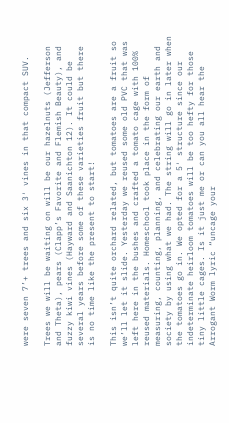were seven 7’+ trees and six 3′ vines in that compact SUV.

Trees we will be waiting on will be our hazelnuts (Jefferson and Theta), pears (Clapp’s Favorite and Flemish Beauty), and fuzzy kiwi vines (Hayward and Saanichton 12). It could be several years before some of these varieties fruit but there is no time like the present to start!

This isn’t quite orchard related, but tomatoes are a fruit so we’ll let it slide. Yesterday we reused some old PVC that was left here in the bushes and crafted a tomato cage with 100% reused materials. Homeschool took place in the form of measuring, counting, planning, and celebrating our earth and society by using what we had. The string will go in later when the tomatoes go in. We opted for a 5′ structure since our indeterminate heirloom tomatoes will be too hefty for those tiny little cages. Is it just me or can you all hear the Arrogant Worm lyric “uncage your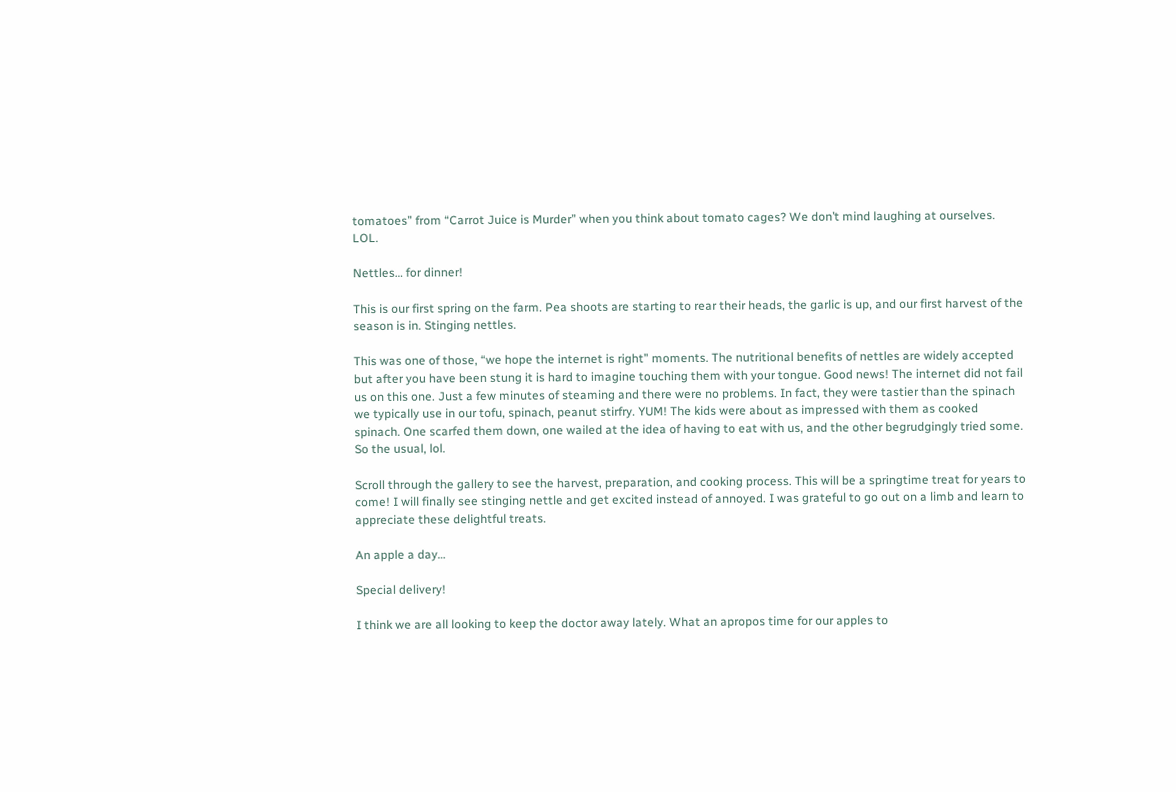tomatoes” from “Carrot Juice is Murder” when you think about tomato cages? We don’t mind laughing at ourselves. LOL.

Nettles… for dinner!

This is our first spring on the farm. Pea shoots are starting to rear their heads, the garlic is up, and our first harvest of the season is in. Stinging nettles.

This was one of those, “we hope the internet is right” moments. The nutritional benefits of nettles are widely accepted but after you have been stung it is hard to imagine touching them with your tongue. Good news! The internet did not fail us on this one. Just a few minutes of steaming and there were no problems. In fact, they were tastier than the spinach we typically use in our tofu, spinach, peanut stirfry. YUM! The kids were about as impressed with them as cooked spinach. One scarfed them down, one wailed at the idea of having to eat with us, and the other begrudgingly tried some. So the usual, lol.

Scroll through the gallery to see the harvest, preparation, and cooking process. This will be a springtime treat for years to come! I will finally see stinging nettle and get excited instead of annoyed. I was grateful to go out on a limb and learn to appreciate these delightful treats.

An apple a day…

Special delivery!

I think we are all looking to keep the doctor away lately. What an apropos time for our apples to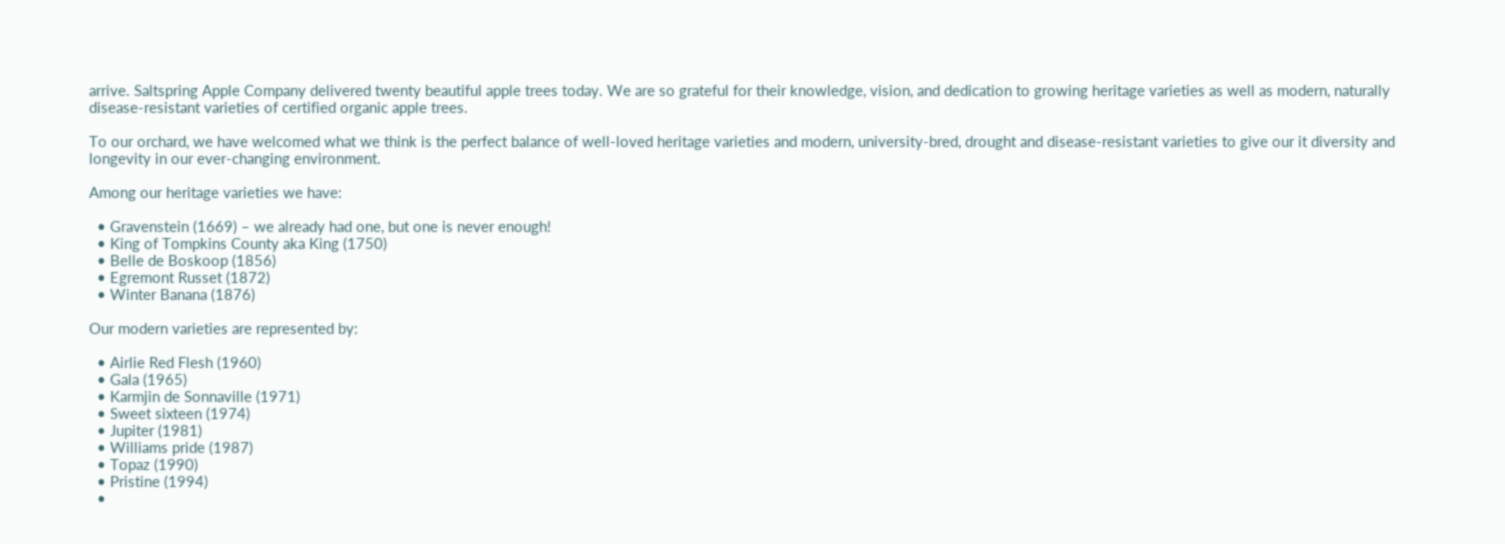arrive. Saltspring Apple Company delivered twenty beautiful apple trees today. We are so grateful for their knowledge, vision, and dedication to growing heritage varieties as well as modern, naturally disease-resistant varieties of certified organic apple trees.

To our orchard, we have welcomed what we think is the perfect balance of well-loved heritage varieties and modern, university-bred, drought and disease-resistant varieties to give our it diversity and longevity in our ever-changing environment.

Among our heritage varieties we have:

  • Gravenstein (1669) – we already had one, but one is never enough!
  • King of Tompkins County aka King (1750)
  • Belle de Boskoop (1856)
  • Egremont Russet (1872)
  • Winter Banana (1876)

Our modern varieties are represented by:

  • Airlie Red Flesh (1960)
  • Gala (1965)
  • Karmjin de Sonnaville (1971)
  • Sweet sixteen (1974)
  • Jupiter (1981)
  • Williams pride (1987)
  • Topaz (1990)
  • Pristine (1994)
  •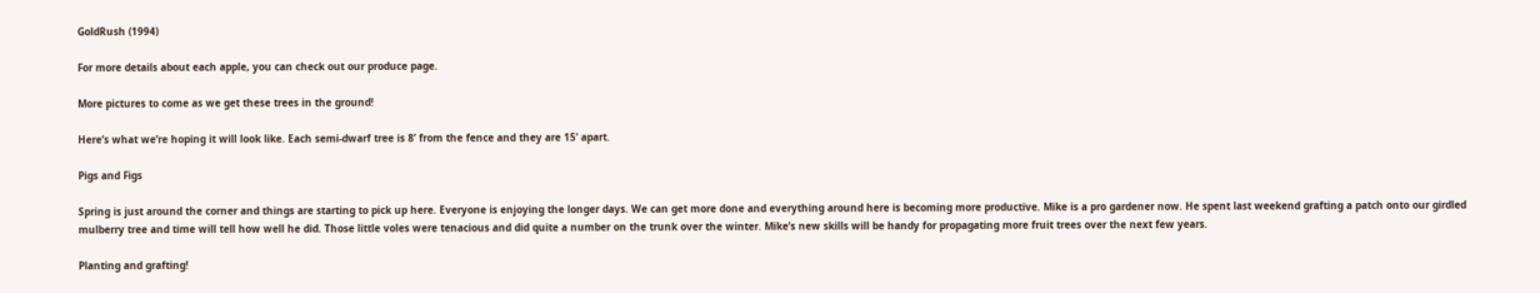GoldRush (1994)

For more details about each apple, you can check out our produce page.

More pictures to come as we get these trees in the ground!

Here’s what we’re hoping it will look like. Each semi-dwarf tree is 8’ from the fence and they are 15’ apart.

Pigs and Figs

Spring is just around the corner and things are starting to pick up here. Everyone is enjoying the longer days. We can get more done and everything around here is becoming more productive. Mike is a pro gardener now. He spent last weekend grafting a patch onto our girdled mulberry tree and time will tell how well he did. Those little voles were tenacious and did quite a number on the trunk over the winter. Mike’s new skills will be handy for propagating more fruit trees over the next few years.

Planting and grafting!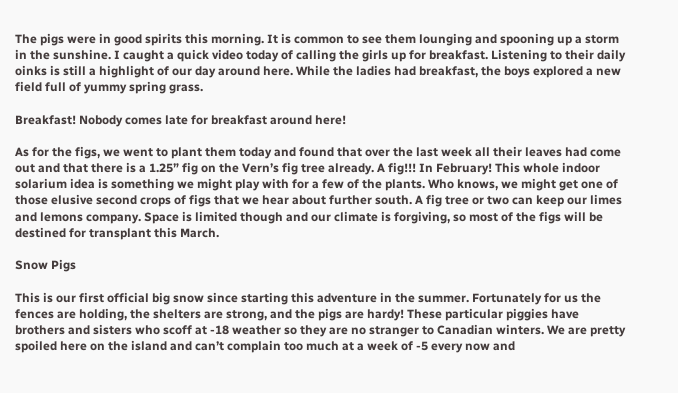The pigs were in good spirits this morning. It is common to see them lounging and spooning up a storm in the sunshine. I caught a quick video today of calling the girls up for breakfast. Listening to their daily oinks is still a highlight of our day around here. While the ladies had breakfast, the boys explored a new field full of yummy spring grass.

Breakfast! Nobody comes late for breakfast around here!

As for the figs, we went to plant them today and found that over the last week all their leaves had come out and that there is a 1.25” fig on the Vern’s fig tree already. A fig!!! In February! This whole indoor solarium idea is something we might play with for a few of the plants. Who knows, we might get one of those elusive second crops of figs that we hear about further south. A fig tree or two can keep our limes and lemons company. Space is limited though and our climate is forgiving, so most of the figs will be destined for transplant this March.

Snow Pigs

This is our first official big snow since starting this adventure in the summer. Fortunately for us the fences are holding, the shelters are strong, and the pigs are hardy! These particular piggies have brothers and sisters who scoff at -18 weather so they are no stranger to Canadian winters. We are pretty spoiled here on the island and can’t complain too much at a week of -5 every now and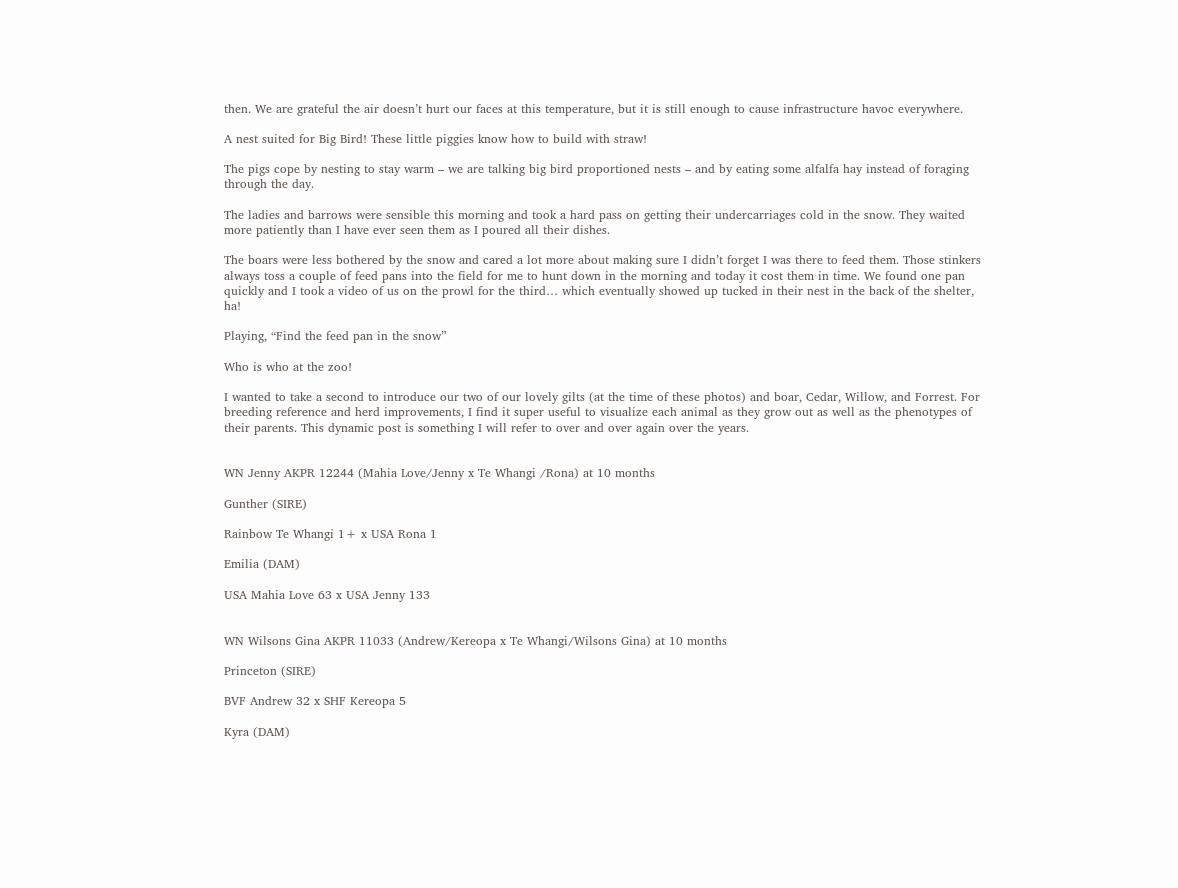then. We are grateful the air doesn’t hurt our faces at this temperature, but it is still enough to cause infrastructure havoc everywhere.

A nest suited for Big Bird! These little piggies know how to build with straw!

The pigs cope by nesting to stay warm – we are talking big bird proportioned nests – and by eating some alfalfa hay instead of foraging through the day.

The ladies and barrows were sensible this morning and took a hard pass on getting their undercarriages cold in the snow. They waited more patiently than I have ever seen them as I poured all their dishes.

The boars were less bothered by the snow and cared a lot more about making sure I didn’t forget I was there to feed them. Those stinkers always toss a couple of feed pans into the field for me to hunt down in the morning and today it cost them in time. We found one pan quickly and I took a video of us on the prowl for the third… which eventually showed up tucked in their nest in the back of the shelter, ha!

Playing, “Find the feed pan in the snow”

Who is who at the zoo!

I wanted to take a second to introduce our two of our lovely gilts (at the time of these photos) and boar, Cedar, Willow, and Forrest. For breeding reference and herd improvements, I find it super useful to visualize each animal as they grow out as well as the phenotypes of their parents. This dynamic post is something I will refer to over and over again over the years.


WN Jenny AKPR 12244 (Mahia Love/Jenny x Te Whangi /Rona) at 10 months

Gunther (SIRE)

Rainbow Te Whangi 1+ x USA Rona 1

Emilia (DAM)

USA Mahia Love 63 x USA Jenny 133


WN Wilsons Gina AKPR 11033 (Andrew/Kereopa x Te Whangi/Wilsons Gina) at 10 months

Princeton (SIRE)

BVF Andrew 32 x SHF Kereopa 5

Kyra (DAM)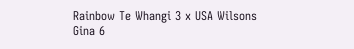Rainbow Te Whangi 3 x USA Wilsons Gina 6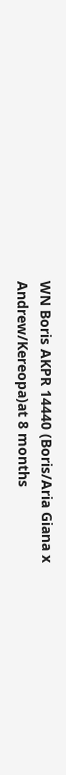WN Boris AKPR 14440 (Boris/Aria Giana x Andrew/Kereopa)at 8 months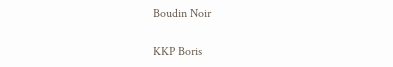Boudin Noir

KKP Boris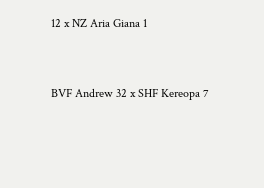12 x NZ Aria Giana 1


BVF Andrew 32 x SHF Kereopa 7